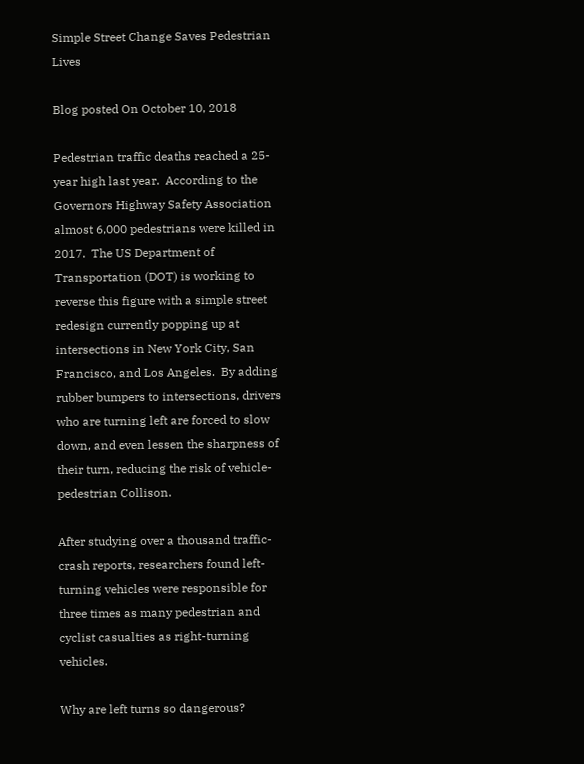Simple Street Change Saves Pedestrian Lives

Blog posted On October 10, 2018

Pedestrian traffic deaths reached a 25-year high last year.  According to the Governors Highway Safety Association almost 6,000 pedestrians were killed in 2017.  The US Department of Transportation (DOT) is working to reverse this figure with a simple street redesign currently popping up at intersections in New York City, San Francisco, and Los Angeles.  By adding rubber bumpers to intersections, drivers who are turning left are forced to slow down, and even lessen the sharpness of their turn, reducing the risk of vehicle-pedestrian Collison.

After studying over a thousand traffic-crash reports, researchers found left-turning vehicles were responsible for three times as many pedestrian and cyclist casualties as right-turning vehicles.

Why are left turns so dangerous?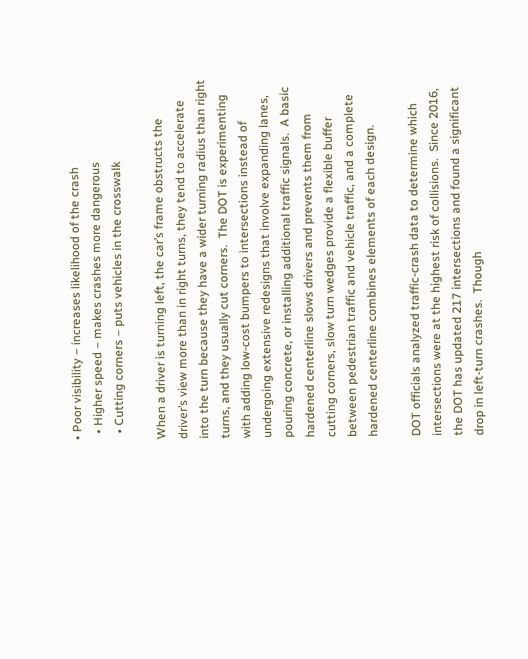• Poor visibility – increases likelihood of the crash
  • Higher speed – makes crashes more dangerous
  • Cutting corners – puts vehicles in the crosswalk

When a driver is turning left, the car’s frame obstructs the driver’s view more than in right turns, they tend to accelerate into the turn because they have a wider turning radius than right turns, and they usually cut corners.  The DOT is experimenting with adding low-cost bumpers to intersections instead of undergoing extensive redesigns that involve expanding lanes, pouring concrete, or installing additional traffic signals.  A basic hardened centerline slows drivers and prevents them from cutting corners, slow turn wedges provide a flexible buffer between pedestrian traffic and vehicle traffic, and a complete hardened centerline combines elements of each design.

DOT officials analyzed traffic-crash data to determine which intersections were at the highest risk of collisions.  Since 2016, the DOT has updated 217 intersections and found a significant drop in left-turn crashes.  Though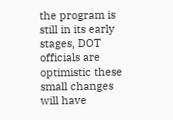the program is still in its early stages, DOT officials are optimistic these small changes will have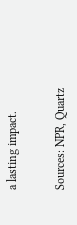a lasting impact.


Sources: NPR, Quartz